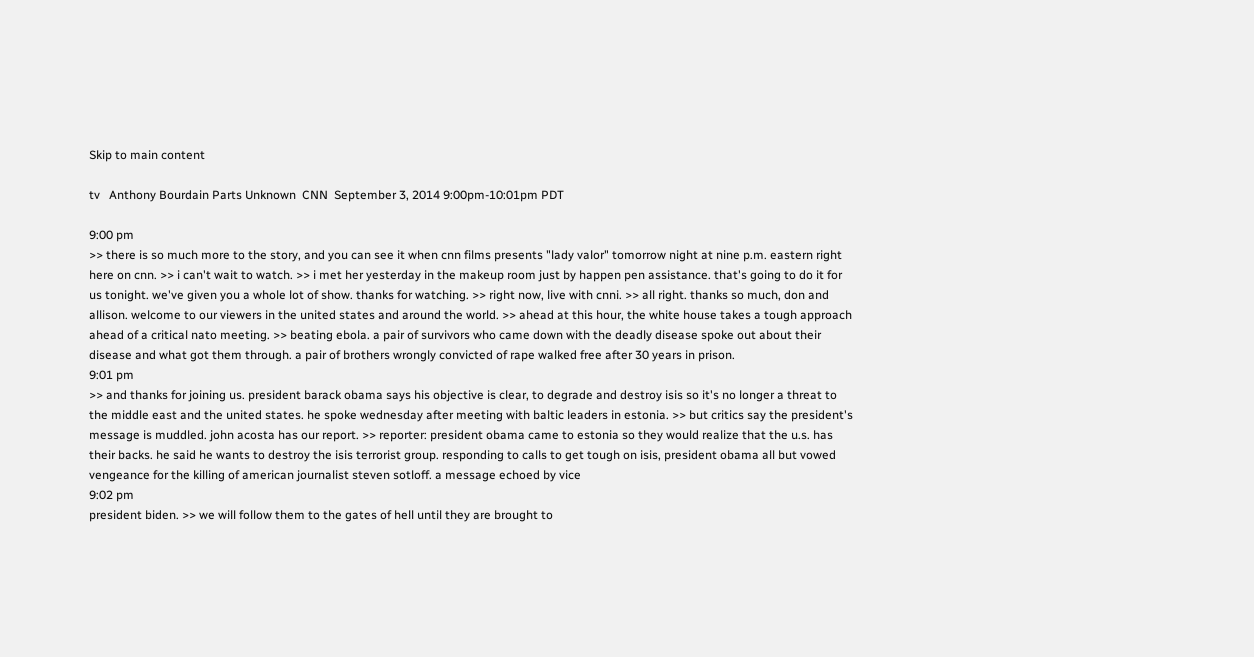Skip to main content

tv   Anthony Bourdain Parts Unknown  CNN  September 3, 2014 9:00pm-10:01pm PDT

9:00 pm
>> there is so much more to the story, and you can see it when cnn films presents "lady valor" tomorrow night at nine p.m. eastern right here on cnn. >> i can't wait to watch. >> i met her yesterday in the makeup room just by happen pen assistance. that's going to do it for us tonight. we've given you a whole lot of show. thanks for watching. >> right now, live with cnni. >> all right. thanks so much, don and allison. welcome to our viewers in the united states and around the world. >> ahead at this hour, the white house takes a tough approach ahead of a critical nato meeting. >> beating ebola. a pair of survivors who came down with the deadly disease spoke out about their disease and what got them through. a pair of brothers wrongly convicted of rape walked free after 30 years in prison.
9:01 pm
>> and thanks for joining us. president barack obama says his objective is clear, to degrade and destroy isis so it's no longer a threat to the middle east and the united states. he spoke wednesday after meeting with baltic leaders in estonia. >> but critics say the president's message is muddled. john acosta has our report. >> reporter: president obama came to estonia so they would realize that the u.s. has their backs. he said he wants to destroy the isis terrorist group. responding to calls to get tough on isis, president obama all but vowed vengeance for the killing of american journalist steven sotloff. a message echoed by vice
9:02 pm
president biden. >> we will follow them to the gates of hell until they are brought to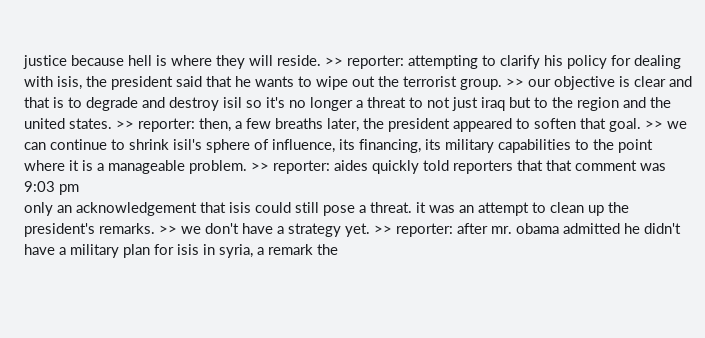justice because hell is where they will reside. >> reporter: attempting to clarify his policy for dealing with isis, the president said that he wants to wipe out the terrorist group. >> our objective is clear and that is to degrade and destroy isil so it's no longer a threat to not just iraq but to the region and the united states. >> reporter: then, a few breaths later, the president appeared to soften that goal. >> we can continue to shrink isil's sphere of influence, its financing, its military capabilities to the point where it is a manageable problem. >> reporter: aides quickly told reporters that that comment was
9:03 pm
only an acknowledgement that isis could still pose a threat. it was an attempt to clean up the president's remarks. >> we don't have a strategy yet. >> reporter: after mr. obama admitted he didn't have a military plan for isis in syria, a remark the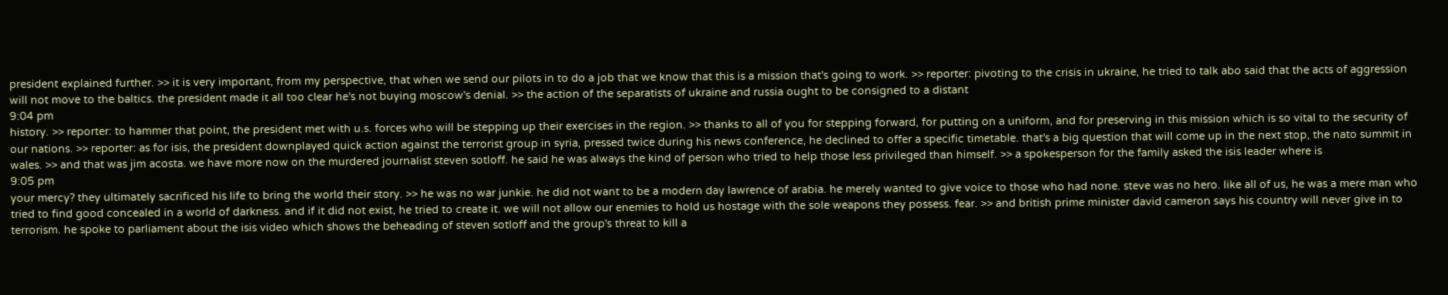president explained further. >> it is very important, from my perspective, that when we send our pilots in to do a job that we know that this is a mission that's going to work. >> reporter: pivoting to the crisis in ukraine, he tried to talk abo said that the acts of aggression will not move to the baltics. the president made it all too clear he's not buying moscow's denial. >> the action of the separatists of ukraine and russia ought to be consigned to a distant
9:04 pm
history. >> reporter: to hammer that point, the president met with u.s. forces who will be stepping up their exercises in the region. >> thanks to all of you for stepping forward, for putting on a uniform, and for preserving in this mission which is so vital to the security of our nations. >> reporter: as for isis, the president downplayed quick action against the terrorist group in syria, pressed twice during his news conference, he declined to offer a specific timetable. that's a big question that will come up in the next stop, the nato summit in wales. >> and that was jim acosta. we have more now on the murdered journalist steven sotloff. he said he was always the kind of person who tried to help those less privileged than himself. >> a spokesperson for the family asked the isis leader where is
9:05 pm
your mercy? they ultimately sacrificed his life to bring the world their story. >> he was no war junkie. he did not want to be a modern day lawrence of arabia. he merely wanted to give voice to those who had none. steve was no hero. like all of us, he was a mere man who tried to find good concealed in a world of darkness. and if it did not exist, he tried to create it. we will not allow our enemies to hold us hostage with the sole weapons they possess. fear. >> and british prime minister david cameron says his country will never give in to terrorism. he spoke to parliament about the isis video which shows the beheading of steven sotloff and the group's threat to kill a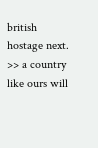british hostage next. >> a country like ours will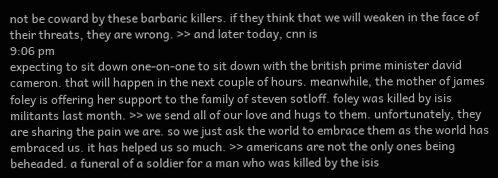not be coward by these barbaric killers. if they think that we will weaken in the face of their threats, they are wrong. >> and later today, cnn is
9:06 pm
expecting to sit down one-on-one to sit down with the british prime minister david cameron. that will happen in the next couple of hours. meanwhile, the mother of james foley is offering her support to the family of steven sotloff. foley was killed by isis militants last month. >> we send all of our love and hugs to them. unfortunately, they are sharing the pain we are. so we just ask the world to embrace them as the world has embraced us. it has helped us so much. >> americans are not the only ones being beheaded. a funeral of a soldier for a man who was killed by the isis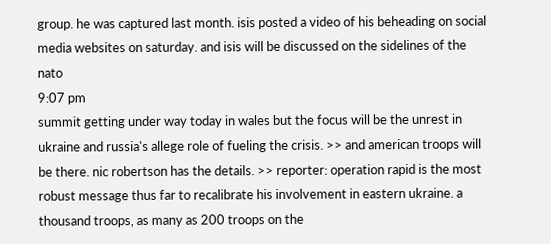group. he was captured last month. isis posted a video of his beheading on social media websites on saturday. and isis will be discussed on the sidelines of the nato
9:07 pm
summit getting under way today in wales but the focus will be the unrest in ukraine and russia's allege role of fueling the crisis. >> and american troops will be there. nic robertson has the details. >> reporter: operation rapid is the most robust message thus far to recalibrate his involvement in eastern ukraine. a thousand troops, as many as 200 troops on the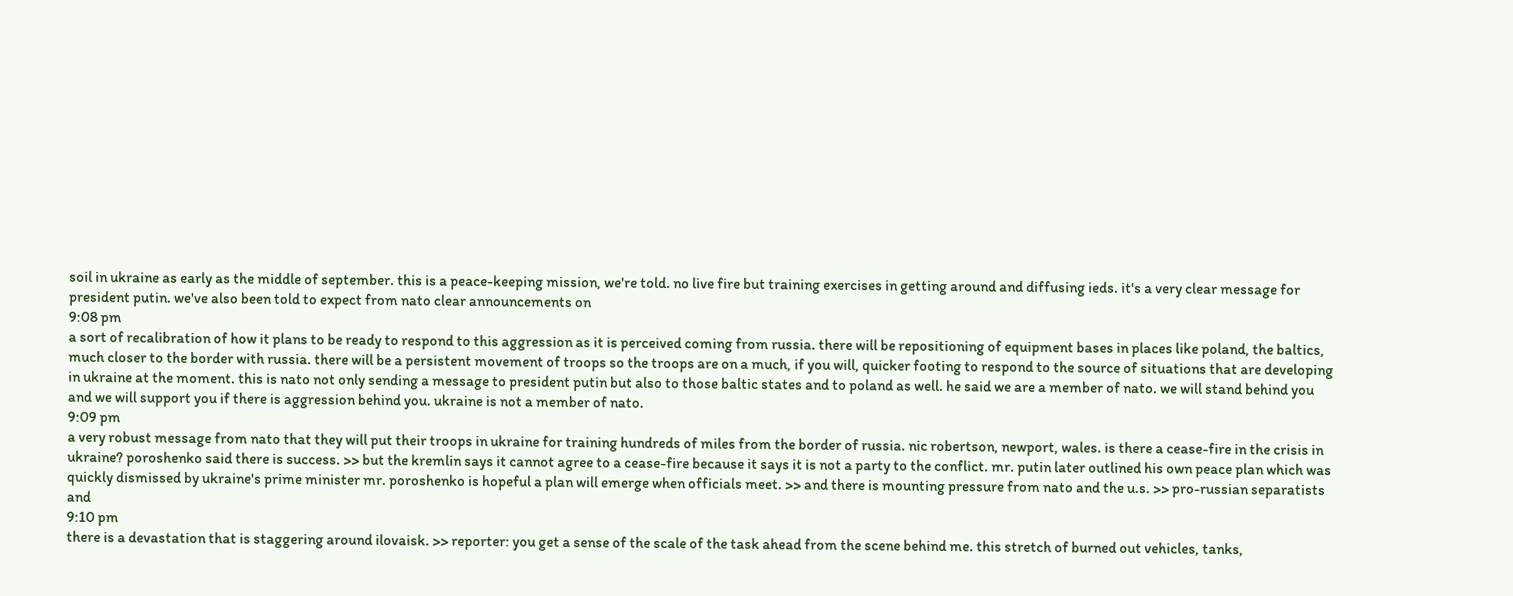soil in ukraine as early as the middle of september. this is a peace-keeping mission, we're told. no live fire but training exercises in getting around and diffusing ieds. it's a very clear message for president putin. we've also been told to expect from nato clear announcements on
9:08 pm
a sort of recalibration of how it plans to be ready to respond to this aggression as it is perceived coming from russia. there will be repositioning of equipment bases in places like poland, the baltics, much closer to the border with russia. there will be a persistent movement of troops so the troops are on a much, if you will, quicker footing to respond to the source of situations that are developing in ukraine at the moment. this is nato not only sending a message to president putin but also to those baltic states and to poland as well. he said we are a member of nato. we will stand behind you and we will support you if there is aggression behind you. ukraine is not a member of nato.
9:09 pm
a very robust message from nato that they will put their troops in ukraine for training hundreds of miles from the border of russia. nic robertson, newport, wales. is there a cease-fire in the crisis in ukraine? poroshenko said there is success. >> but the kremlin says it cannot agree to a cease-fire because it says it is not a party to the conflict. mr. putin later outlined his own peace plan which was quickly dismissed by ukraine's prime minister mr. poroshenko is hopeful a plan will emerge when officials meet. >> and there is mounting pressure from nato and the u.s. >> pro-russian separatists and
9:10 pm
there is a devastation that is staggering around ilovaisk. >> reporter: you get a sense of the scale of the task ahead from the scene behind me. this stretch of burned out vehicles, tanks,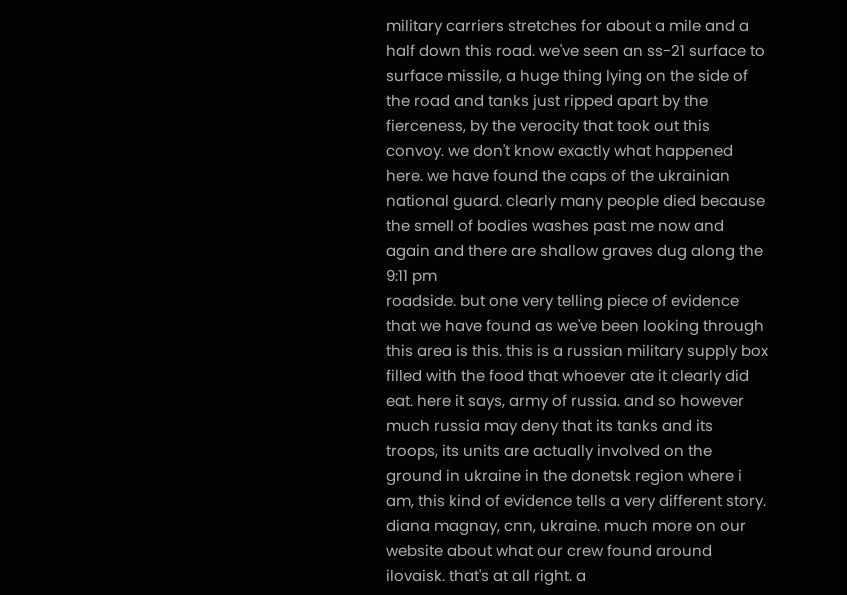military carriers stretches for about a mile and a half down this road. we've seen an ss-21 surface to surface missile, a huge thing lying on the side of the road and tanks just ripped apart by the fierceness, by the verocity that took out this convoy. we don't know exactly what happened here. we have found the caps of the ukrainian national guard. clearly many people died because the smell of bodies washes past me now and again and there are shallow graves dug along the
9:11 pm
roadside. but one very telling piece of evidence that we have found as we've been looking through this area is this. this is a russian military supply box filled with the food that whoever ate it clearly did eat. here it says, army of russia. and so however much russia may deny that its tanks and its troops, its units are actually involved on the ground in ukraine in the donetsk region where i am, this kind of evidence tells a very different story. diana magnay, cnn, ukraine. much more on our website about what our crew found around ilovaisk. that's at all right. a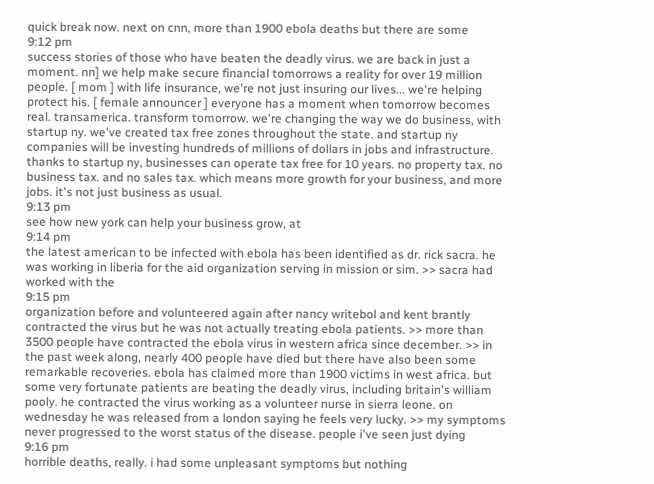quick break now. next on cnn, more than 1900 ebola deaths but there are some
9:12 pm
success stories of those who have beaten the deadly virus. we are back in just a moment. nn] we help make secure financial tomorrows a reality for over 19 million people. [ mom ] with life insurance, we're not just insuring our lives... we're helping protect his. [ female announcer ] everyone has a moment when tomorrow becomes real. transamerica. transform tomorrow. we're changing the way we do business, with startup ny. we've created tax free zones throughout the state. and startup ny companies will be investing hundreds of millions of dollars in jobs and infrastructure. thanks to startup ny, businesses can operate tax free for 10 years. no property tax. no business tax. and no sales tax. which means more growth for your business, and more jobs. it's not just business as usual.
9:13 pm
see how new york can help your business grow, at
9:14 pm
the latest american to be infected with ebola has been identified as dr. rick sacra. he was working in liberia for the aid organization serving in mission or sim. >> sacra had worked with the
9:15 pm
organization before and volunteered again after nancy writebol and kent brantly contracted the virus but he was not actually treating ebola patients. >> more than 3500 people have contracted the ebola virus in western africa since december. >> in the past week along, nearly 400 people have died but there have also been some remarkable recoveries. ebola has claimed more than 1900 victims in west africa. but some very fortunate patients are beating the deadly virus, including britain's william pooly. he contracted the virus working as a volunteer nurse in sierra leone. on wednesday he was released from a london saying he feels very lucky. >> my symptoms never progressed to the worst status of the disease. people i've seen just dying
9:16 pm
horrible deaths, really. i had some unpleasant symptoms but nothing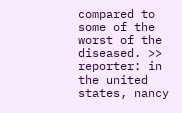compared to some of the worst of the diseased. >> reporter: in the united states, nancy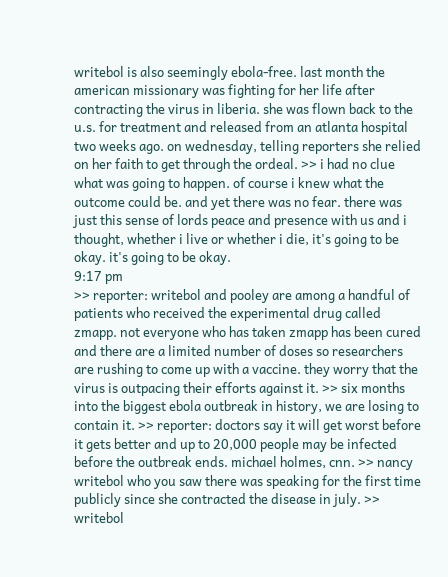writebol is also seemingly ebola-free. last month the american missionary was fighting for her life after contracting the virus in liberia. she was flown back to the u.s. for treatment and released from an atlanta hospital two weeks ago. on wednesday, telling reporters she relied on her faith to get through the ordeal. >> i had no clue what was going to happen. of course i knew what the outcome could be. and yet there was no fear. there was just this sense of lords peace and presence with us and i thought, whether i live or whether i die, it's going to be okay. it's going to be okay.
9:17 pm
>> reporter: writebol and pooley are among a handful of patients who received the experimental drug called zmapp. not everyone who has taken zmapp has been cured and there are a limited number of doses so researchers are rushing to come up with a vaccine. they worry that the virus is outpacing their efforts against it. >> six months into the biggest ebola outbreak in history, we are losing to contain it. >> reporter: doctors say it will get worst before it gets better and up to 20,000 people may be infected before the outbreak ends. michael holmes, cnn. >> nancy writebol who you saw there was speaking for the first time publicly since she contracted the disease in july. >> writebol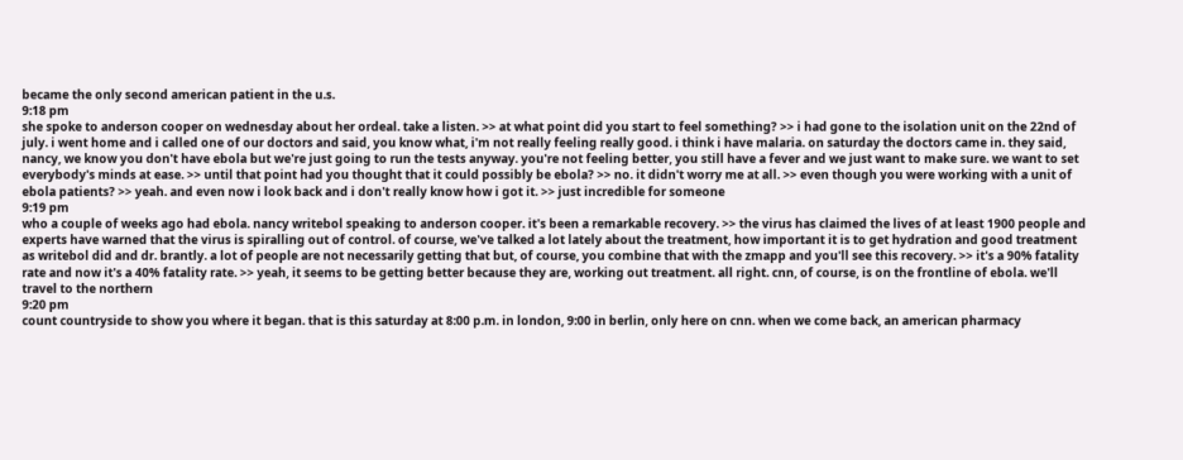became the only second american patient in the u.s.
9:18 pm
she spoke to anderson cooper on wednesday about her ordeal. take a listen. >> at what point did you start to feel something? >> i had gone to the isolation unit on the 22nd of july. i went home and i called one of our doctors and said, you know what, i'm not really feeling really good. i think i have malaria. on saturday the doctors came in. they said, nancy, we know you don't have ebola but we're just going to run the tests anyway. you're not feeling better, you still have a fever and we just want to make sure. we want to set everybody's minds at ease. >> until that point had you thought that it could possibly be ebola? >> no. it didn't worry me at all. >> even though you were working with a unit of ebola patients? >> yeah. and even now i look back and i don't really know how i got it. >> just incredible for someone
9:19 pm
who a couple of weeks ago had ebola. nancy writebol speaking to anderson cooper. it's been a remarkable recovery. >> the virus has claimed the lives of at least 1900 people and experts have warned that the virus is spiralling out of control. of course, we've talked a lot lately about the treatment, how important it is to get hydration and good treatment as writebol did and dr. brantly. a lot of people are not necessarily getting that but, of course, you combine that with the zmapp and you'll see this recovery. >> it's a 90% fatality rate and now it's a 40% fatality rate. >> yeah, it seems to be getting better because they are, working out treatment. all right. cnn, of course, is on the frontline of ebola. we'll travel to the northern
9:20 pm
count countryside to show you where it began. that is this saturday at 8:00 p.m. in london, 9:00 in berlin, only here on cnn. when we come back, an american pharmacy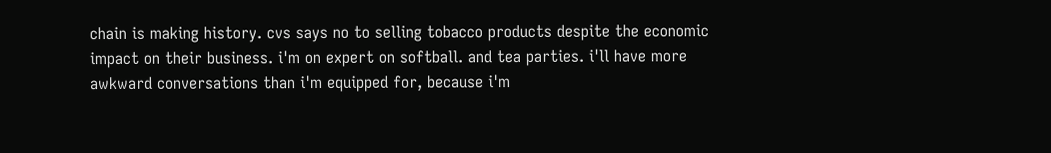chain is making history. cvs says no to selling tobacco products despite the economic impact on their business. i'm on expert on softball. and tea parties. i'll have more awkward conversations than i'm equipped for, because i'm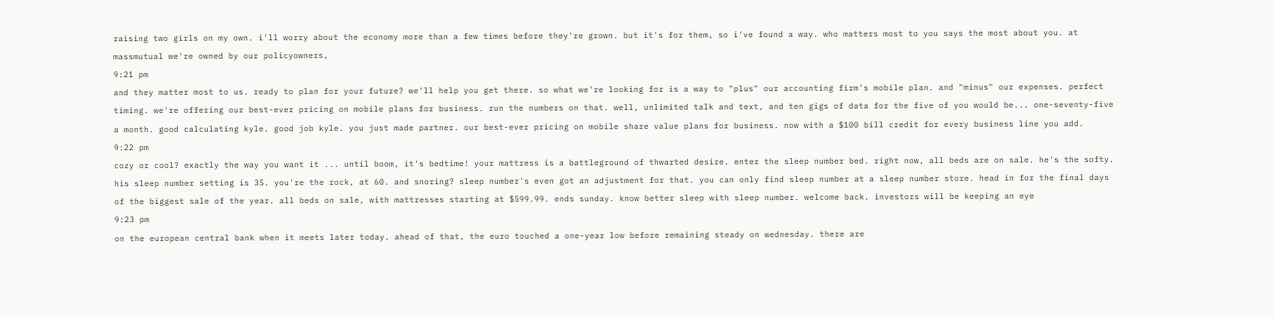raising two girls on my own. i'll worry about the economy more than a few times before they're grown. but it's for them, so i've found a way. who matters most to you says the most about you. at massmutual we're owned by our policyowners,
9:21 pm
and they matter most to us. ready to plan for your future? we'll help you get there. so what we're looking for is a way to "plus" our accounting firm's mobile plan. and "minus" our expenses. perfect timing. we're offering our best-ever pricing on mobile plans for business. run the numbers on that. well, unlimited talk and text, and ten gigs of data for the five of you would be... one-seventy-five a month. good calculating kyle. good job kyle. you just made partner. our best-ever pricing on mobile share value plans for business. now with a $100 bill credit for every business line you add.
9:22 pm
cozy or cool? exactly the way you want it ... until boom, it's bedtime! your mattress is a battleground of thwarted desire. enter the sleep number bed. right now, all beds are on sale. he's the softy. his sleep number setting is 35. you're the rock, at 60. and snoring? sleep number's even got an adjustment for that. you can only find sleep number at a sleep number store. head in for the final days of the biggest sale of the year. all beds on sale, with mattresses starting at $599.99. ends sunday. know better sleep with sleep number. welcome back. investors will be keeping an eye
9:23 pm
on the european central bank when it meets later today. ahead of that, the euro touched a one-year low before remaining steady on wednesday. there are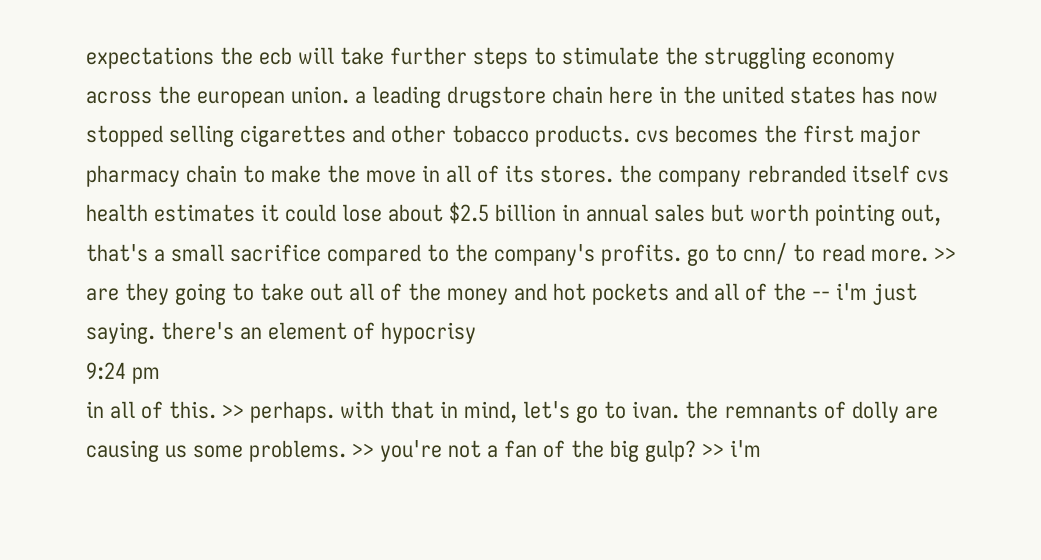expectations the ecb will take further steps to stimulate the struggling economy across the european union. a leading drugstore chain here in the united states has now stopped selling cigarettes and other tobacco products. cvs becomes the first major pharmacy chain to make the move in all of its stores. the company rebranded itself cvs health estimates it could lose about $2.5 billion in annual sales but worth pointing out, that's a small sacrifice compared to the company's profits. go to cnn/ to read more. >> are they going to take out all of the money and hot pockets and all of the -- i'm just saying. there's an element of hypocrisy
9:24 pm
in all of this. >> perhaps. with that in mind, let's go to ivan. the remnants of dolly are causing us some problems. >> you're not a fan of the big gulp? >> i'm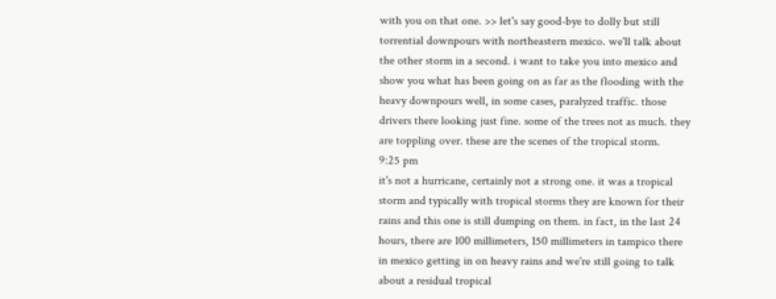with you on that one. >> let's say good-bye to dolly but still torrential downpours with northeastern mexico. we'll talk about the other storm in a second. i want to take you into mexico and show you what has been going on as far as the flooding with the heavy downpours well, in some cases, paralyzed traffic. those drivers there looking just fine. some of the trees not as much. they are toppling over. these are the scenes of the tropical storm.
9:25 pm
it's not a hurricane, certainly not a strong one. it was a tropical storm and typically with tropical storms they are known for their rains and this one is still dumping on them. in fact, in the last 24 hours, there are 100 millimeters, 150 millimeters in tampico there in mexico getting in on heavy rains and we're still going to talk about a residual tropical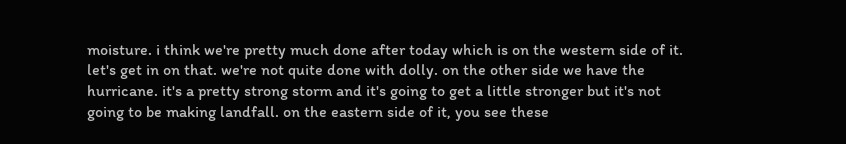moisture. i think we're pretty much done after today which is on the western side of it. let's get in on that. we're not quite done with dolly. on the other side we have the hurricane. it's a pretty strong storm and it's going to get a little stronger but it's not going to be making landfall. on the eastern side of it, you see these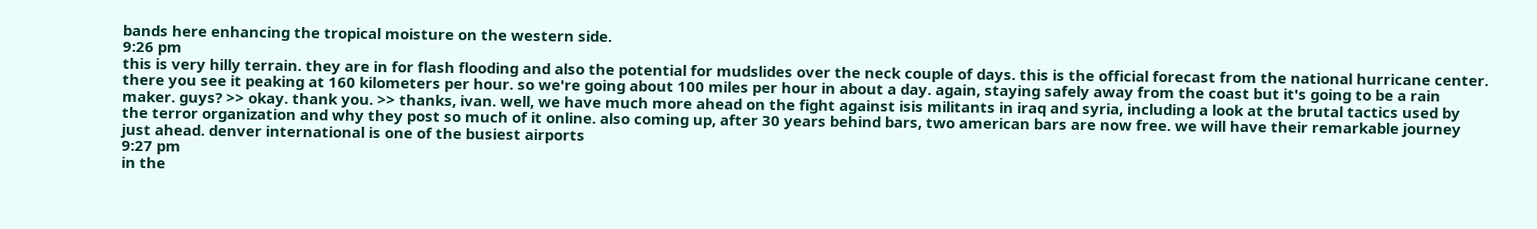bands here enhancing the tropical moisture on the western side.
9:26 pm
this is very hilly terrain. they are in for flash flooding and also the potential for mudslides over the neck couple of days. this is the official forecast from the national hurricane center. there you see it peaking at 160 kilometers per hour. so we're going about 100 miles per hour in about a day. again, staying safely away from the coast but it's going to be a rain maker. guys? >> okay. thank you. >> thanks, ivan. well, we have much more ahead on the fight against isis militants in iraq and syria, including a look at the brutal tactics used by the terror organization and why they post so much of it online. also coming up, after 30 years behind bars, two american bars are now free. we will have their remarkable journey just ahead. denver international is one of the busiest airports
9:27 pm
in the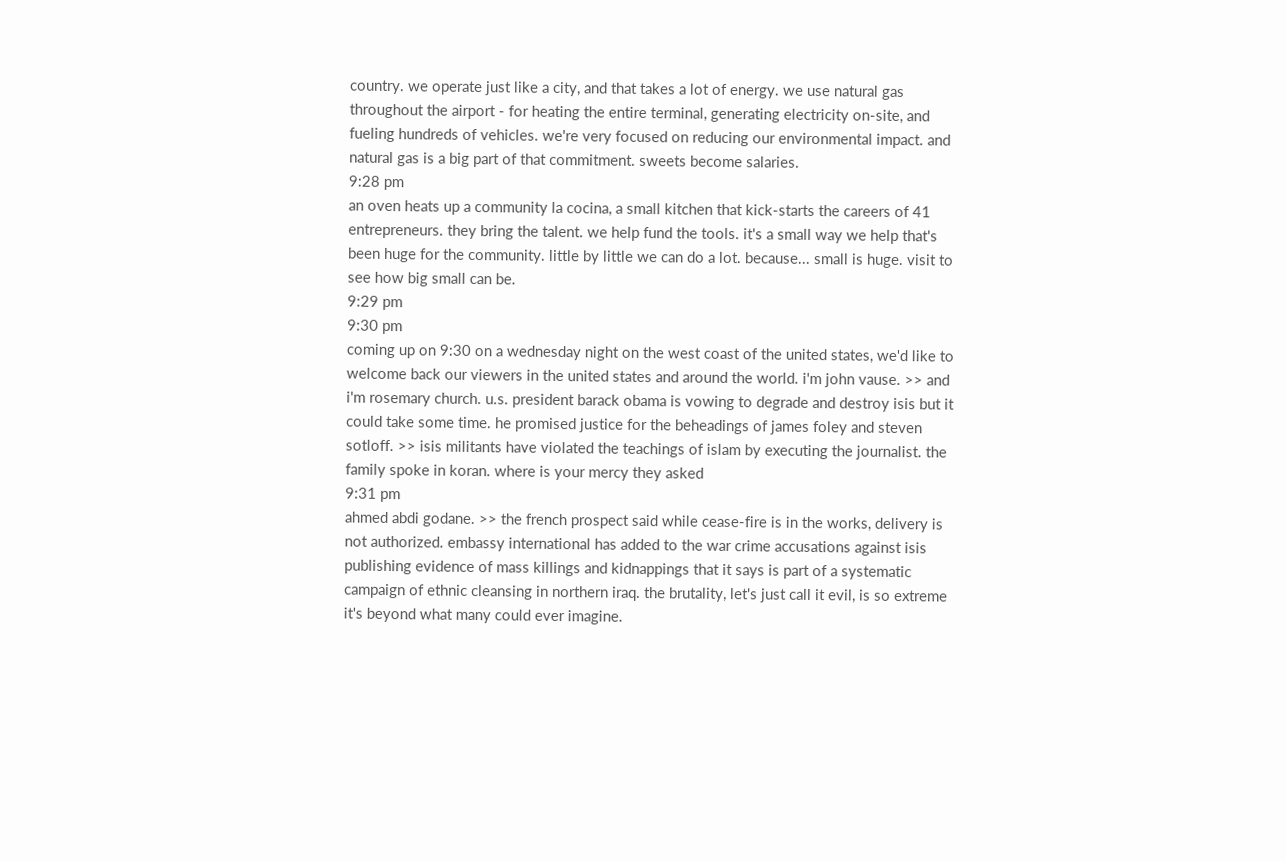country. we operate just like a city, and that takes a lot of energy. we use natural gas throughout the airport - for heating the entire terminal, generating electricity on-site, and fueling hundreds of vehicles. we're very focused on reducing our environmental impact. and natural gas is a big part of that commitment. sweets become salaries.
9:28 pm
an oven heats up a community la cocina, a small kitchen that kick-starts the careers of 41 entrepreneurs. they bring the talent. we help fund the tools. it's a small way we help that's been huge for the community. little by little we can do a lot. because... small is huge. visit to see how big small can be.
9:29 pm
9:30 pm
coming up on 9:30 on a wednesday night on the west coast of the united states, we'd like to welcome back our viewers in the united states and around the world. i'm john vause. >> and i'm rosemary church. u.s. president barack obama is vowing to degrade and destroy isis but it could take some time. he promised justice for the beheadings of james foley and steven sotloff. >> isis militants have violated the teachings of islam by executing the journalist. the family spoke in koran. where is your mercy they asked
9:31 pm
ahmed abdi godane. >> the french prospect said while cease-fire is in the works, delivery is not authorized. embassy international has added to the war crime accusations against isis publishing evidence of mass killings and kidnappings that it says is part of a systematic campaign of ethnic cleansing in northern iraq. the brutality, let's just call it evil, is so extreme it's beyond what many could ever imagine.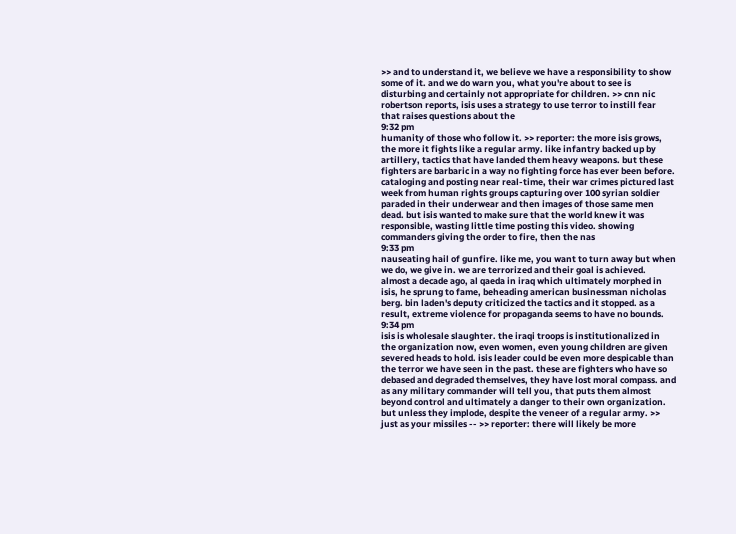>> and to understand it, we believe we have a responsibility to show some of it. and we do warn you, what you're about to see is disturbing and certainly not appropriate for children. >> cnn nic robertson reports, isis uses a strategy to use terror to instill fear that raises questions about the
9:32 pm
humanity of those who follow it. >> reporter: the more isis grows, the more it fights like a regular army. like infantry backed up by artillery, tactics that have landed them heavy weapons. but these fighters are barbaric in a way no fighting force has ever been before. cataloging and posting near real-time, their war crimes pictured last week from human rights groups capturing over 100 syrian soldier paraded in their underwear and then images of those same men dead. but isis wanted to make sure that the world knew it was responsible, wasting little time posting this video. showing commanders giving the order to fire, then the nas
9:33 pm
nauseating hail of gunfire. like me, you want to turn away but when we do, we give in. we are terrorized and their goal is achieved. almost a decade ago, al qaeda in iraq which ultimately morphed in isis, he sprung to fame, beheading american businessman nicholas berg. bin laden's deputy criticized the tactics and it stopped. as a result, extreme violence for propaganda seems to have no bounds.
9:34 pm
isis is wholesale slaughter. the iraqi troops is institutionalized in the organization now, even women, even young children are given severed heads to hold. isis leader could be even more despicable than the terror we have seen in the past. these are fighters who have so debased and degraded themselves, they have lost moral compass. and as any military commander will tell you, that puts them almost beyond control and ultimately a danger to their own organization. but unless they implode, despite the veneer of a regular army. >> just as your missiles -- >> reporter: there will likely be more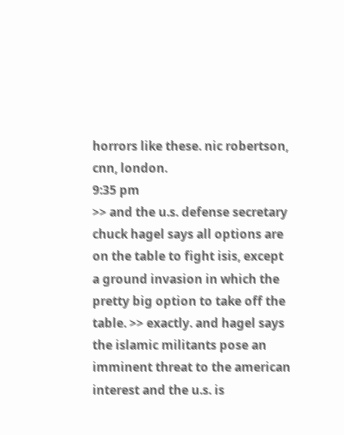horrors like these. nic robertson, cnn, london.
9:35 pm
>> and the u.s. defense secretary chuck hagel says all options are on the table to fight isis, except a ground invasion in which the pretty big option to take off the table. >> exactly. and hagel says the islamic militants pose an imminent threat to the american interest and the u.s. is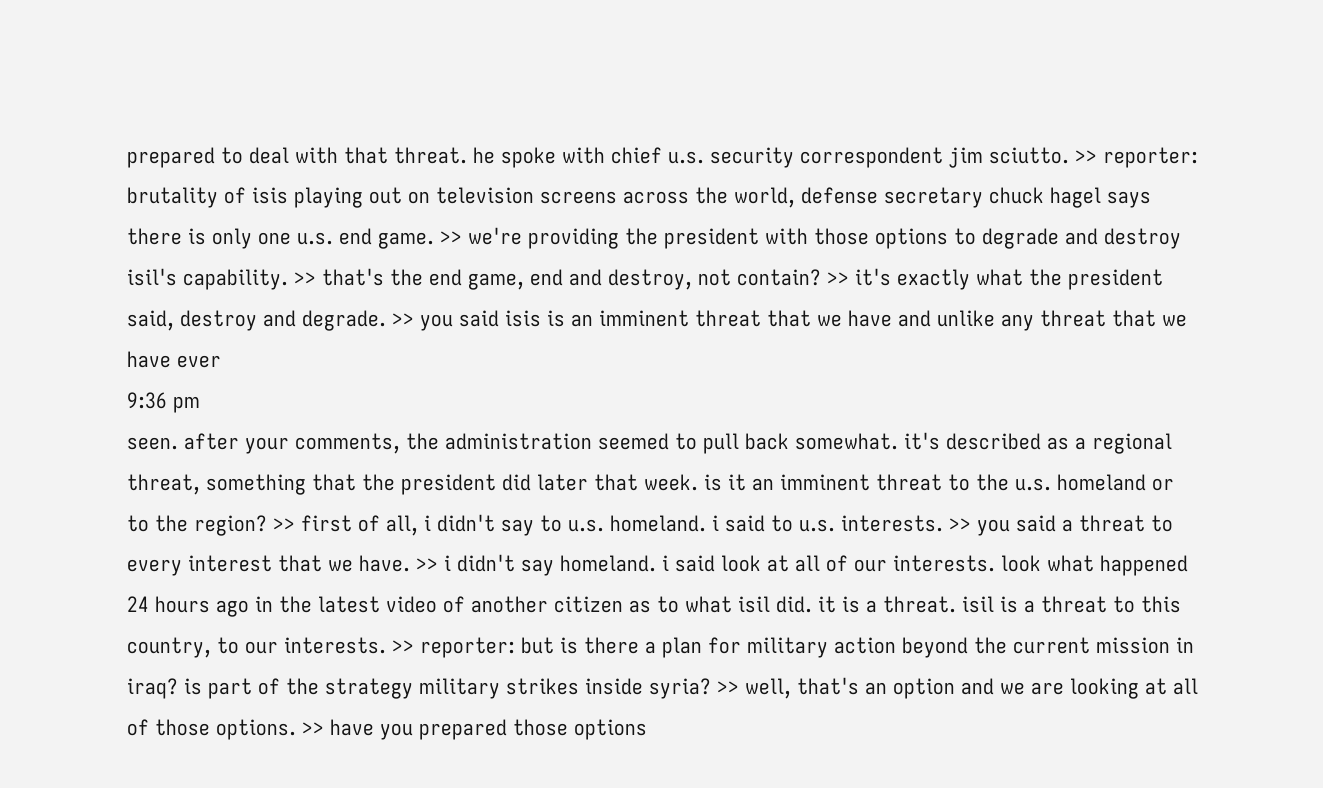prepared to deal with that threat. he spoke with chief u.s. security correspondent jim sciutto. >> reporter: brutality of isis playing out on television screens across the world, defense secretary chuck hagel says there is only one u.s. end game. >> we're providing the president with those options to degrade and destroy isil's capability. >> that's the end game, end and destroy, not contain? >> it's exactly what the president said, destroy and degrade. >> you said isis is an imminent threat that we have and unlike any threat that we have ever
9:36 pm
seen. after your comments, the administration seemed to pull back somewhat. it's described as a regional threat, something that the president did later that week. is it an imminent threat to the u.s. homeland or to the region? >> first of all, i didn't say to u.s. homeland. i said to u.s. interests. >> you said a threat to every interest that we have. >> i didn't say homeland. i said look at all of our interests. look what happened 24 hours ago in the latest video of another citizen as to what isil did. it is a threat. isil is a threat to this country, to our interests. >> reporter: but is there a plan for military action beyond the current mission in iraq? is part of the strategy military strikes inside syria? >> well, that's an option and we are looking at all of those options. >> have you prepared those options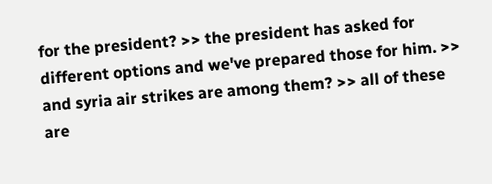for the president? >> the president has asked for different options and we've prepared those for him. >> and syria air strikes are among them? >> all of these are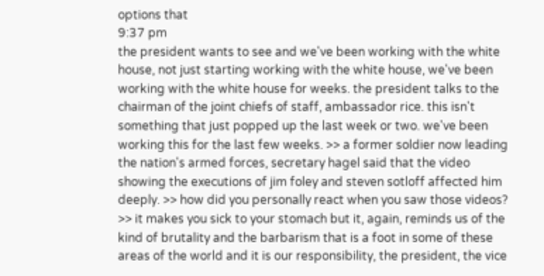options that
9:37 pm
the president wants to see and we've been working with the white house, not just starting working with the white house, we've been working with the white house for weeks. the president talks to the chairman of the joint chiefs of staff, ambassador rice. this isn't something that just popped up the last week or two. we've been working this for the last few weeks. >> a former soldier now leading the nation's armed forces, secretary hagel said that the video showing the executions of jim foley and steven sotloff affected him deeply. >> how did you personally react when you saw those videos? >> it makes you sick to your stomach but it, again, reminds us of the kind of brutality and the barbarism that is a foot in some of these areas of the world and it is our responsibility, the president, the vice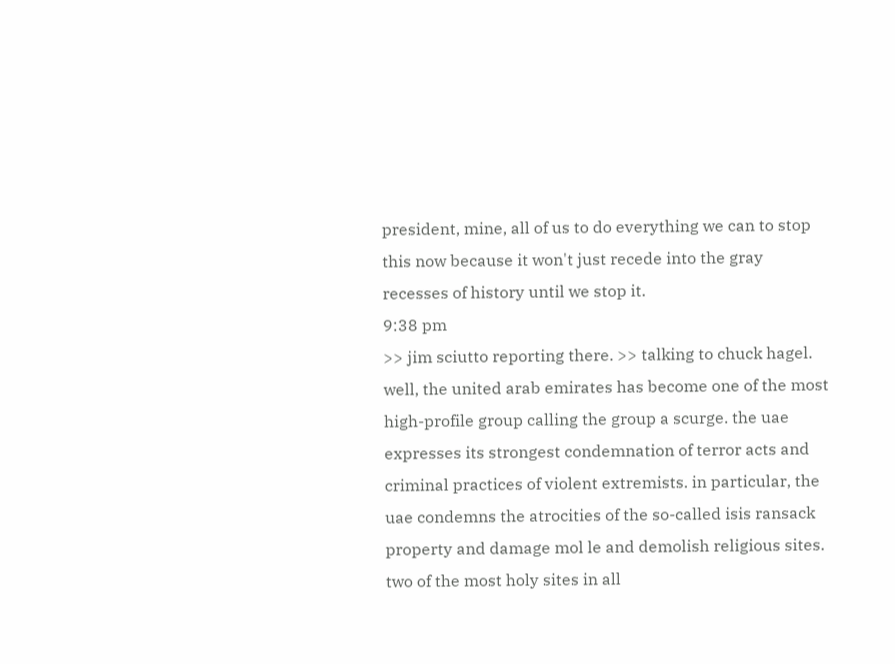president, mine, all of us to do everything we can to stop this now because it won't just recede into the gray recesses of history until we stop it.
9:38 pm
>> jim sciutto reporting there. >> talking to chuck hagel. well, the united arab emirates has become one of the most high-profile group calling the group a scurge. the uae expresses its strongest condemnation of terror acts and criminal practices of violent extremists. in particular, the uae condemns the atrocities of the so-called isis ransack property and damage mol le and demolish religious sites. two of the most holy sites in all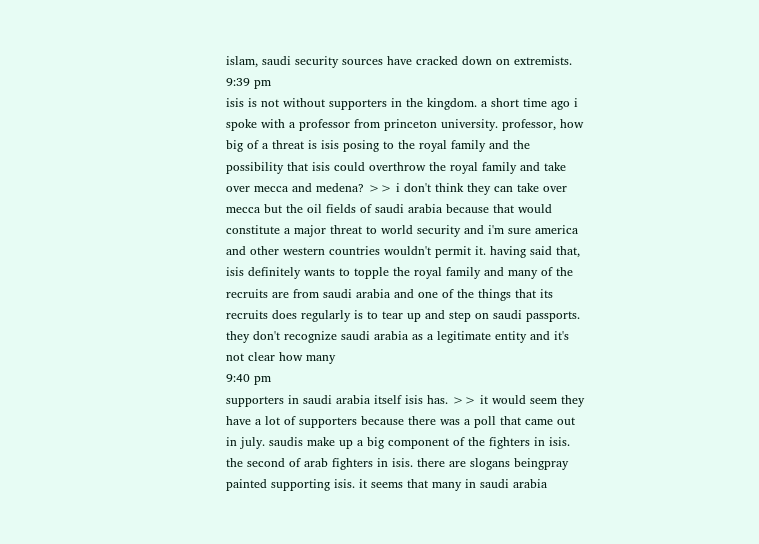islam, saudi security sources have cracked down on extremists.
9:39 pm
isis is not without supporters in the kingdom. a short time ago i spoke with a professor from princeton university. professor, how big of a threat is isis posing to the royal family and the possibility that isis could overthrow the royal family and take over mecca and medena? >> i don't think they can take over mecca but the oil fields of saudi arabia because that would constitute a major threat to world security and i'm sure america and other western countries wouldn't permit it. having said that, isis definitely wants to topple the royal family and many of the recruits are from saudi arabia and one of the things that its recruits does regularly is to tear up and step on saudi passports. they don't recognize saudi arabia as a legitimate entity and it's not clear how many
9:40 pm
supporters in saudi arabia itself isis has. >> it would seem they have a lot of supporters because there was a poll that came out in july. saudis make up a big component of the fighters in isis. the second of arab fighters in isis. there are slogans beingpray painted supporting isis. it seems that many in saudi arabia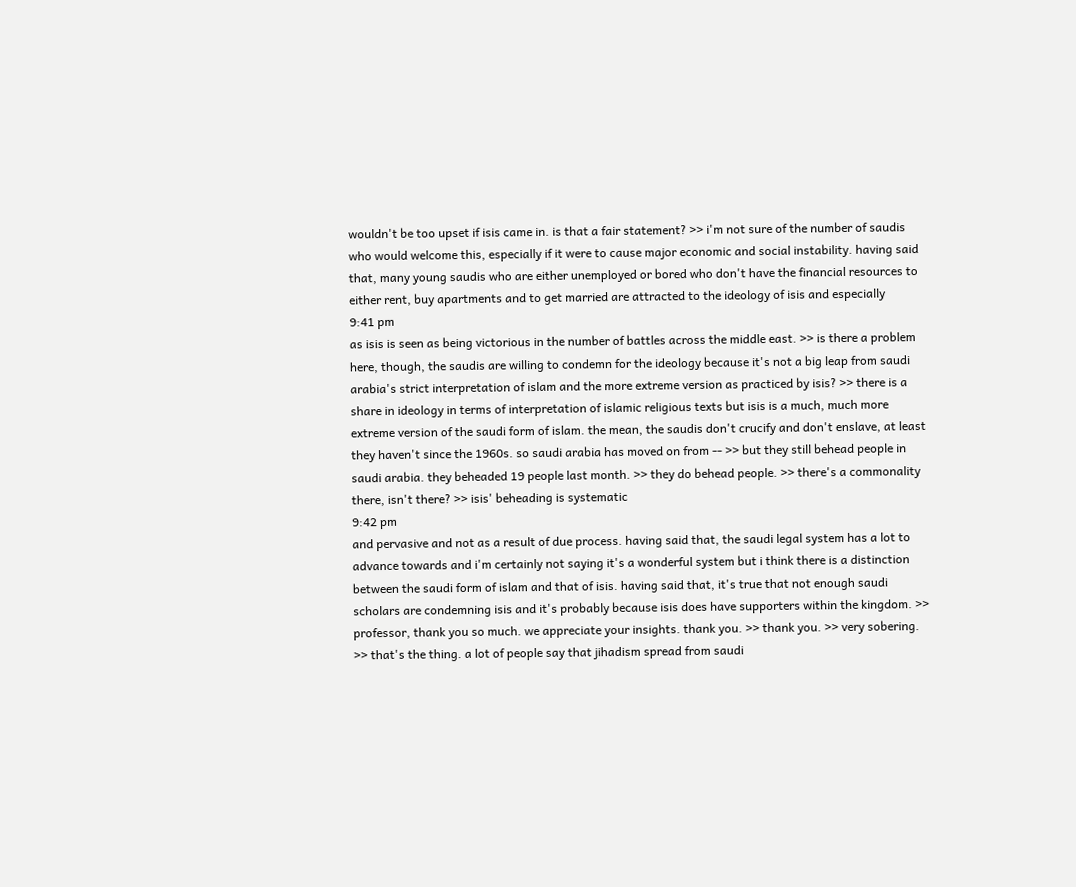wouldn't be too upset if isis came in. is that a fair statement? >> i'm not sure of the number of saudis who would welcome this, especially if it were to cause major economic and social instability. having said that, many young saudis who are either unemployed or bored who don't have the financial resources to either rent, buy apartments and to get married are attracted to the ideology of isis and especially
9:41 pm
as isis is seen as being victorious in the number of battles across the middle east. >> is there a problem here, though, the saudis are willing to condemn for the ideology because it's not a big leap from saudi arabia's strict interpretation of islam and the more extreme version as practiced by isis? >> there is a share in ideology in terms of interpretation of islamic religious texts but isis is a much, much more extreme version of the saudi form of islam. the mean, the saudis don't crucify and don't enslave, at least they haven't since the 1960s. so saudi arabia has moved on from -- >> but they still behead people in saudi arabia. they beheaded 19 people last month. >> they do behead people. >> there's a commonality there, isn't there? >> isis' beheading is systematic
9:42 pm
and pervasive and not as a result of due process. having said that, the saudi legal system has a lot to advance towards and i'm certainly not saying it's a wonderful system but i think there is a distinction between the saudi form of islam and that of isis. having said that, it's true that not enough saudi scholars are condemning isis and it's probably because isis does have supporters within the kingdom. >> professor, thank you so much. we appreciate your insights. thank you. >> thank you. >> very sobering. >> that's the thing. a lot of people say that jihadism spread from saudi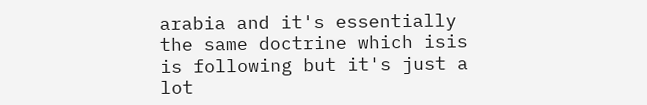arabia and it's essentially the same doctrine which isis is following but it's just a lot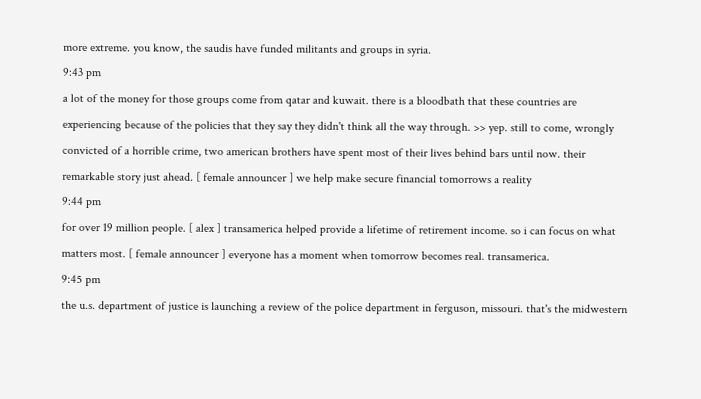more extreme. you know, the saudis have funded militants and groups in syria.
9:43 pm
a lot of the money for those groups come from qatar and kuwait. there is a bloodbath that these countries are experiencing because of the policies that they say they didn't think all the way through. >> yep. still to come, wrongly convicted of a horrible crime, two american brothers have spent most of their lives behind bars until now. their remarkable story just ahead. [ female announcer ] we help make secure financial tomorrows a reality
9:44 pm
for over 19 million people. [ alex ] transamerica helped provide a lifetime of retirement income. so i can focus on what matters most. [ female announcer ] everyone has a moment when tomorrow becomes real. transamerica.
9:45 pm
the u.s. department of justice is launching a review of the police department in ferguson, missouri. that's the midwestern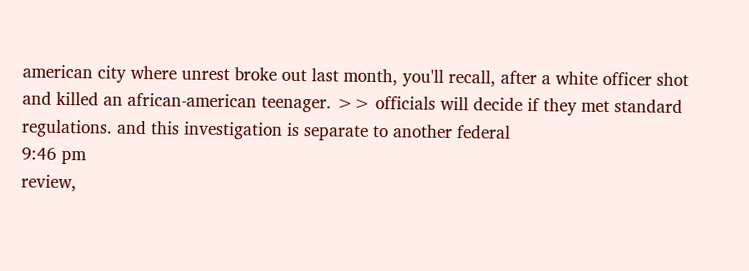american city where unrest broke out last month, you'll recall, after a white officer shot and killed an african-american teenager. >> officials will decide if they met standard regulations. and this investigation is separate to another federal
9:46 pm
review,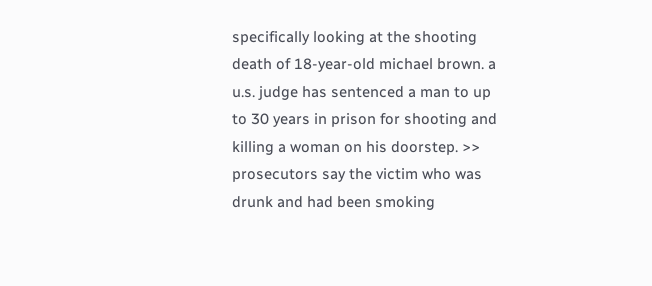specifically looking at the shooting death of 18-year-old michael brown. a u.s. judge has sentenced a man to up to 30 years in prison for shooting and killing a woman on his doorstep. >> prosecutors say the victim who was drunk and had been smoking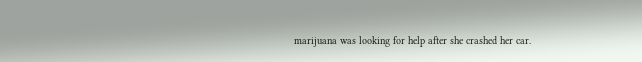marijuana was looking for help after she crashed her car.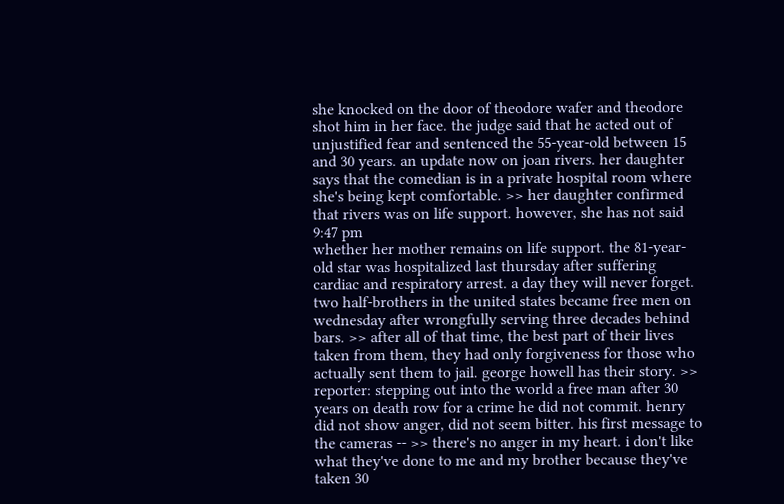she knocked on the door of theodore wafer and theodore shot him in her face. the judge said that he acted out of unjustified fear and sentenced the 55-year-old between 15 and 30 years. an update now on joan rivers. her daughter says that the comedian is in a private hospital room where she's being kept comfortable. >> her daughter confirmed that rivers was on life support. however, she has not said
9:47 pm
whether her mother remains on life support. the 81-year-old star was hospitalized last thursday after suffering cardiac and respiratory arrest. a day they will never forget. two half-brothers in the united states became free men on wednesday after wrongfully serving three decades behind bars. >> after all of that time, the best part of their lives taken from them, they had only forgiveness for those who actually sent them to jail. george howell has their story. >> reporter: stepping out into the world a free man after 30 years on death row for a crime he did not commit. henry did not show anger, did not seem bitter. his first message to the cameras -- >> there's no anger in my heart. i don't like what they've done to me and my brother because they've taken 30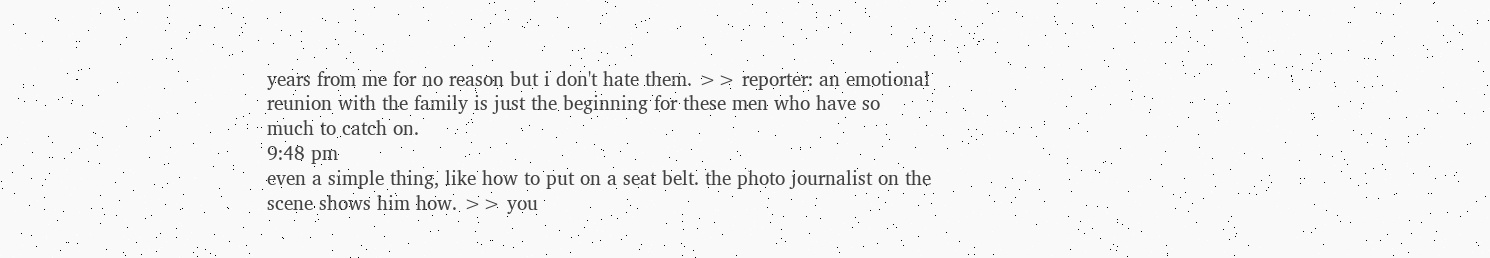years from me for no reason but i don't hate them. >> reporter: an emotional reunion with the family is just the beginning for these men who have so much to catch on.
9:48 pm
even a simple thing, like how to put on a seat belt. the photo journalist on the scene shows him how. >> you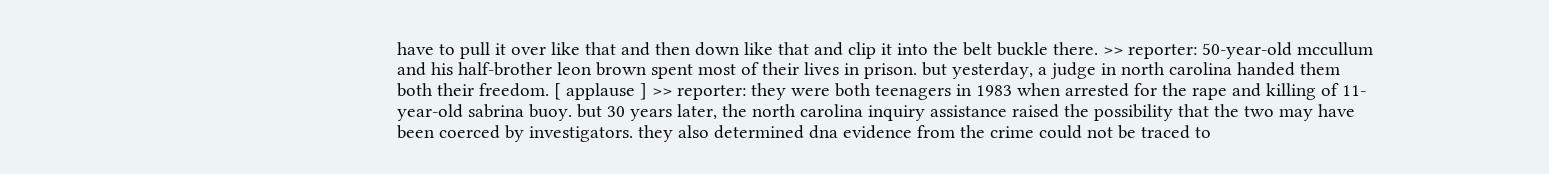have to pull it over like that and then down like that and clip it into the belt buckle there. >> reporter: 50-year-old mccullum and his half-brother leon brown spent most of their lives in prison. but yesterday, a judge in north carolina handed them both their freedom. [ applause ] >> reporter: they were both teenagers in 1983 when arrested for the rape and killing of 11-year-old sabrina buoy. but 30 years later, the north carolina inquiry assistance raised the possibility that the two may have been coerced by investigators. they also determined dna evidence from the crime could not be traced to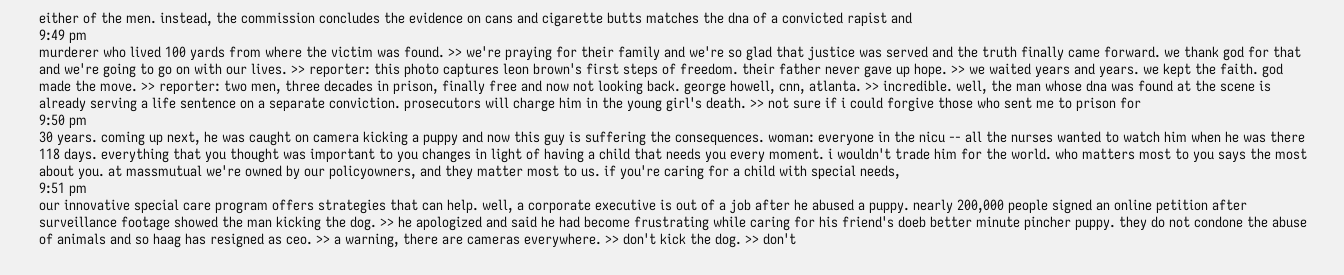either of the men. instead, the commission concludes the evidence on cans and cigarette butts matches the dna of a convicted rapist and
9:49 pm
murderer who lived 100 yards from where the victim was found. >> we're praying for their family and we're so glad that justice was served and the truth finally came forward. we thank god for that and we're going to go on with our lives. >> reporter: this photo captures leon brown's first steps of freedom. their father never gave up hope. >> we waited years and years. we kept the faith. god made the move. >> reporter: two men, three decades in prison, finally free and now not looking back. george howell, cnn, atlanta. >> incredible. well, the man whose dna was found at the scene is already serving a life sentence on a separate conviction. prosecutors will charge him in the young girl's death. >> not sure if i could forgive those who sent me to prison for
9:50 pm
30 years. coming up next, he was caught on camera kicking a puppy and now this guy is suffering the consequences. woman: everyone in the nicu -- all the nurses wanted to watch him when he was there 118 days. everything that you thought was important to you changes in light of having a child that needs you every moment. i wouldn't trade him for the world. who matters most to you says the most about you. at massmutual we're owned by our policyowners, and they matter most to us. if you're caring for a child with special needs,
9:51 pm
our innovative special care program offers strategies that can help. well, a corporate executive is out of a job after he abused a puppy. nearly 200,000 people signed an online petition after surveillance footage showed the man kicking the dog. >> he apologized and said he had become frustrating while caring for his friend's doeb better minute pincher puppy. they do not condone the abuse of animals and so haag has resigned as ceo. >> a warning, there are cameras everywhere. >> don't kick the dog. >> don't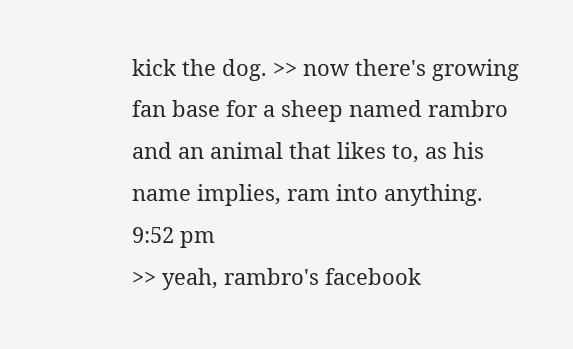kick the dog. >> now there's growing fan base for a sheep named rambro and an animal that likes to, as his name implies, ram into anything.
9:52 pm
>> yeah, rambro's facebook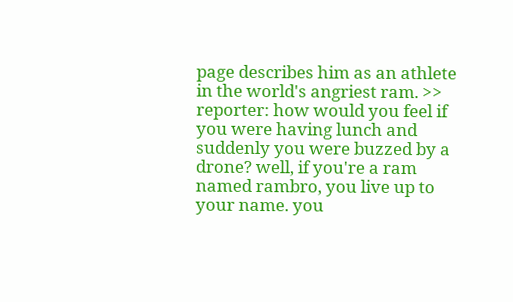page describes him as an athlete in the world's angriest ram. >> reporter: how would you feel if you were having lunch and suddenly you were buzzed by a drone? well, if you're a ram named rambro, you live up to your name. you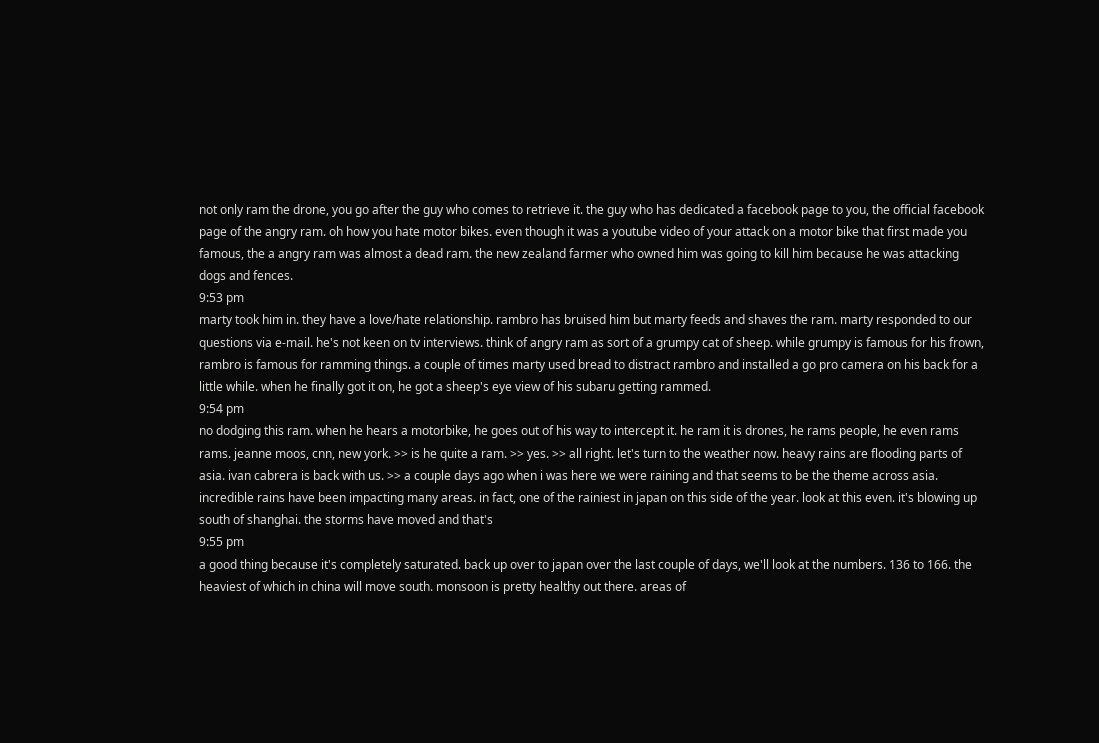not only ram the drone, you go after the guy who comes to retrieve it. the guy who has dedicated a facebook page to you, the official facebook page of the angry ram. oh how you hate motor bikes. even though it was a youtube video of your attack on a motor bike that first made you famous, the a angry ram was almost a dead ram. the new zealand farmer who owned him was going to kill him because he was attacking dogs and fences.
9:53 pm
marty took him in. they have a love/hate relationship. rambro has bruised him but marty feeds and shaves the ram. marty responded to our questions via e-mail. he's not keen on tv interviews. think of angry ram as sort of a grumpy cat of sheep. while grumpy is famous for his frown, rambro is famous for ramming things. a couple of times marty used bread to distract rambro and installed a go pro camera on his back for a little while. when he finally got it on, he got a sheep's eye view of his subaru getting rammed.
9:54 pm
no dodging this ram. when he hears a motorbike, he goes out of his way to intercept it. he ram it is drones, he rams people, he even rams rams. jeanne moos, cnn, new york. >> is he quite a ram. >> yes. >> all right. let's turn to the weather now. heavy rains are flooding parts of asia. ivan cabrera is back with us. >> a couple days ago when i was here we were raining and that seems to be the theme across asia. incredible rains have been impacting many areas. in fact, one of the rainiest in japan on this side of the year. look at this even. it's blowing up south of shanghai. the storms have moved and that's
9:55 pm
a good thing because it's completely saturated. back up over to japan over the last couple of days, we'll look at the numbers. 136 to 166. the heaviest of which in china will move south. monsoon is pretty healthy out there. areas of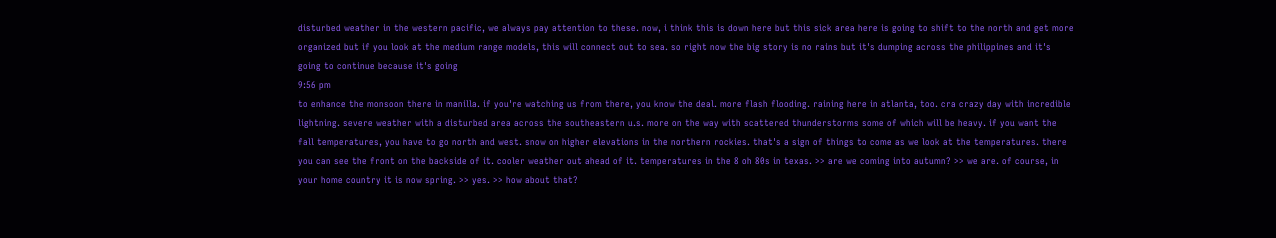disturbed weather in the western pacific, we always pay attention to these. now, i think this is down here but this sick area here is going to shift to the north and get more organized but if you look at the medium range models, this will connect out to sea. so right now the big story is no rains but it's dumping across the philippines and it's going to continue because it's going
9:56 pm
to enhance the monsoon there in manilla. if you're watching us from there, you know the deal. more flash flooding. raining here in atlanta, too. cra crazy day with incredible lightning. severe weather with a disturbed area across the southeastern u.s. more on the way with scattered thunderstorms some of which will be heavy. if you want the fall temperatures, you have to go north and west. snow on higher elevations in the northern rockies. that's a sign of things to come as we look at the temperatures. there you can see the front on the backside of it. cooler weather out ahead of it. temperatures in the 8 oh 80s in texas. >> are we coming into autumn? >> we are. of course, in your home country it is now spring. >> yes. >> how about that?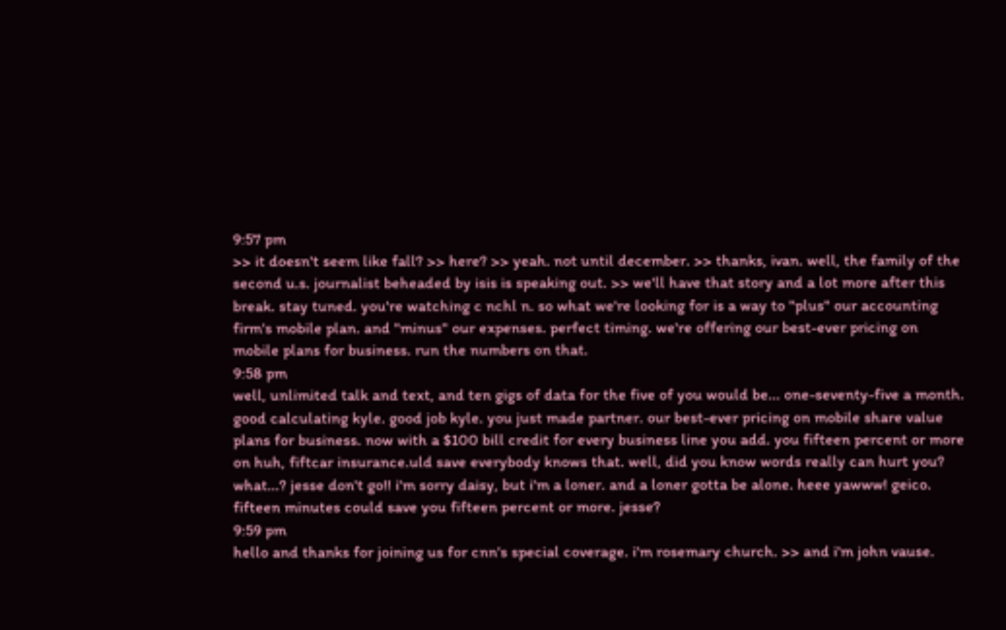9:57 pm
>> it doesn't seem like fall? >> here? >> yeah. not until december. >> thanks, ivan. well, the family of the second u.s. journalist beheaded by isis is speaking out. >> we'll have that story and a lot more after this break. stay tuned. you're watching c nchl n. so what we're looking for is a way to "plus" our accounting firm's mobile plan. and "minus" our expenses. perfect timing. we're offering our best-ever pricing on mobile plans for business. run the numbers on that.
9:58 pm
well, unlimited talk and text, and ten gigs of data for the five of you would be... one-seventy-five a month. good calculating kyle. good job kyle. you just made partner. our best-ever pricing on mobile share value plans for business. now with a $100 bill credit for every business line you add. you fifteen percent or more on huh, fiftcar insurance.uld save everybody knows that. well, did you know words really can hurt you? what...? jesse don't go!! i'm sorry daisy, but i'm a loner. and a loner gotta be alone. heee yawww! geico. fifteen minutes could save you fifteen percent or more. jesse?
9:59 pm
hello and thanks for joining us for cnn's special coverage. i'm rosemary church. >> and i'm john vause.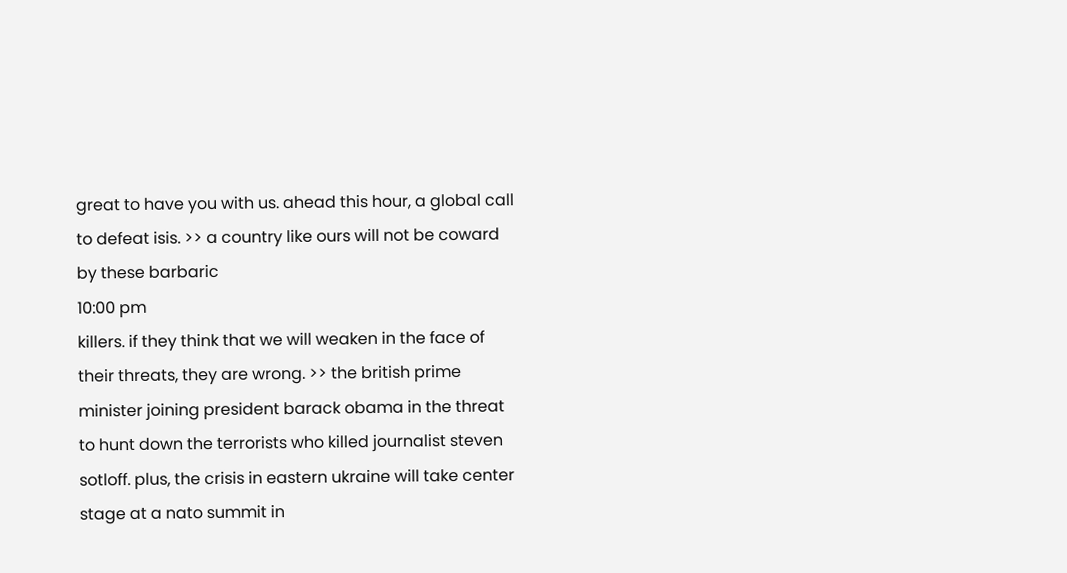great to have you with us. ahead this hour, a global call to defeat isis. >> a country like ours will not be coward by these barbaric
10:00 pm
killers. if they think that we will weaken in the face of their threats, they are wrong. >> the british prime minister joining president barack obama in the threat to hunt down the terrorists who killed journalist steven sotloff. plus, the crisis in eastern ukraine will take center stage at a nato summit in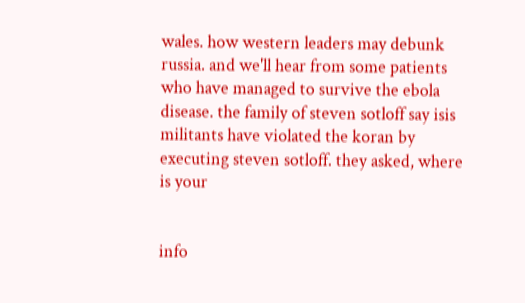wales. how western leaders may debunk russia. and we'll hear from some patients who have managed to survive the ebola disease. the family of steven sotloff say isis militants have violated the koran by executing steven sotloff. they asked, where is your


info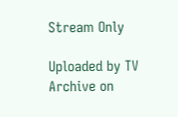Stream Only

Uploaded by TV Archive on